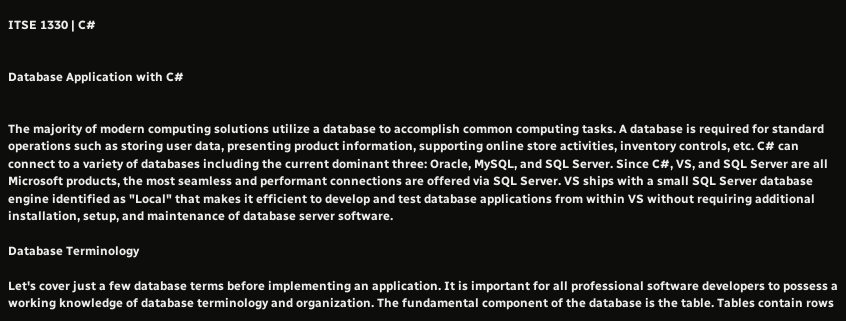ITSE 1330 | C#


Database Application with C#


The majority of modern computing solutions utilize a database to accomplish common computing tasks. A database is required for standard operations such as storing user data, presenting product information, supporting online store activities, inventory controls, etc. C# can connect to a variety of databases including the current dominant three: Oracle, MySQL, and SQL Server. Since C#, VS, and SQL Server are all Microsoft products, the most seamless and performant connections are offered via SQL Server. VS ships with a small SQL Server database engine identified as "Local" that makes it efficient to develop and test database applications from within VS without requiring additional installation, setup, and maintenance of database server software.

Database Terminology

Let's cover just a few database terms before implementing an application. It is important for all professional software developers to possess a working knowledge of database terminology and organization. The fundamental component of the database is the table. Tables contain rows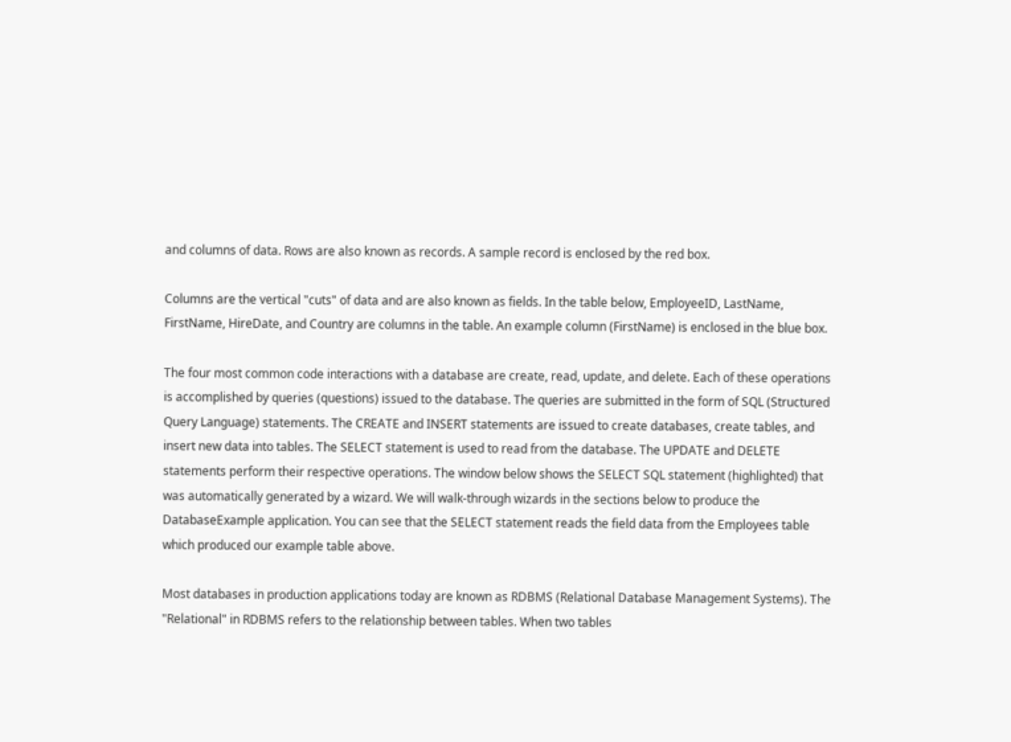and columns of data. Rows are also known as records. A sample record is enclosed by the red box.

Columns are the vertical "cuts" of data and are also known as fields. In the table below, EmployeeID, LastName, FirstName, HireDate, and Country are columns in the table. An example column (FirstName) is enclosed in the blue box.

The four most common code interactions with a database are create, read, update, and delete. Each of these operations is accomplished by queries (questions) issued to the database. The queries are submitted in the form of SQL (Structured Query Language) statements. The CREATE and INSERT statements are issued to create databases, create tables, and insert new data into tables. The SELECT statement is used to read from the database. The UPDATE and DELETE statements perform their respective operations. The window below shows the SELECT SQL statement (highlighted) that was automatically generated by a wizard. We will walk-through wizards in the sections below to produce the DatabaseExample application. You can see that the SELECT statement reads the field data from the Employees table which produced our example table above.

Most databases in production applications today are known as RDBMS (Relational Database Management Systems). The "Relational" in RDBMS refers to the relationship between tables. When two tables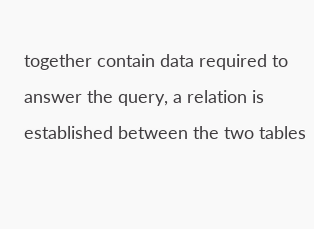together contain data required to answer the query, a relation is established between the two tables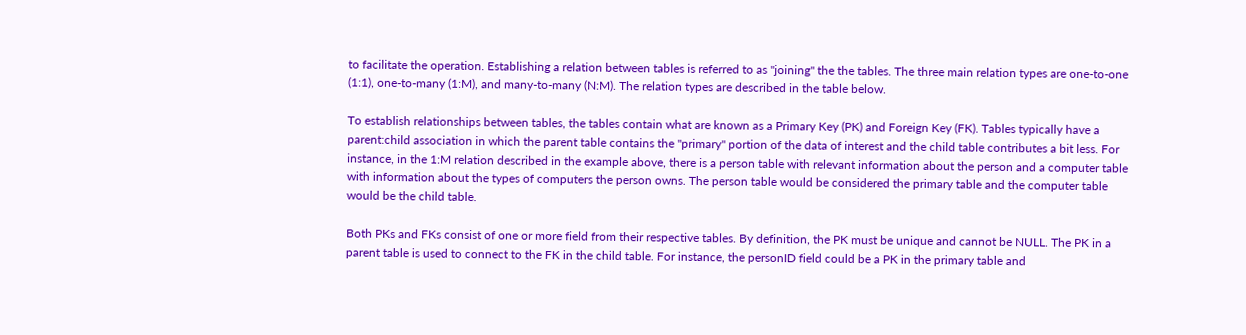to facilitate the operation. Establishing a relation between tables is referred to as "joining" the the tables. The three main relation types are one-to-one (1:1), one-to-many (1:M), and many-to-many (N:M). The relation types are described in the table below.

To establish relationships between tables, the tables contain what are known as a Primary Key (PK) and Foreign Key (FK). Tables typically have a parent:child association in which the parent table contains the "primary" portion of the data of interest and the child table contributes a bit less. For instance, in the 1:M relation described in the example above, there is a person table with relevant information about the person and a computer table with information about the types of computers the person owns. The person table would be considered the primary table and the computer table would be the child table.

Both PKs and FKs consist of one or more field from their respective tables. By definition, the PK must be unique and cannot be NULL. The PK in a parent table is used to connect to the FK in the child table. For instance, the personID field could be a PK in the primary table and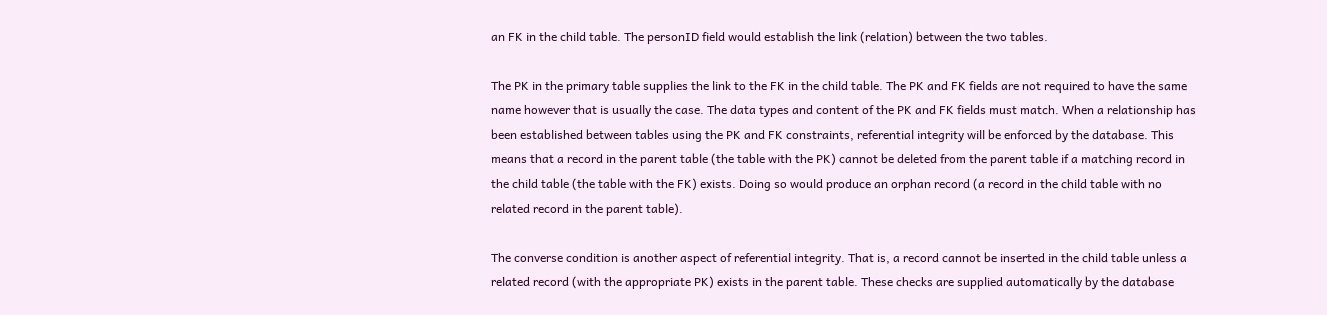an FK in the child table. The personID field would establish the link (relation) between the two tables.

The PK in the primary table supplies the link to the FK in the child table. The PK and FK fields are not required to have the same name however that is usually the case. The data types and content of the PK and FK fields must match. When a relationship has been established between tables using the PK and FK constraints, referential integrity will be enforced by the database. This means that a record in the parent table (the table with the PK) cannot be deleted from the parent table if a matching record in the child table (the table with the FK) exists. Doing so would produce an orphan record (a record in the child table with no related record in the parent table).

The converse condition is another aspect of referential integrity. That is, a record cannot be inserted in the child table unless a related record (with the appropriate PK) exists in the parent table. These checks are supplied automatically by the database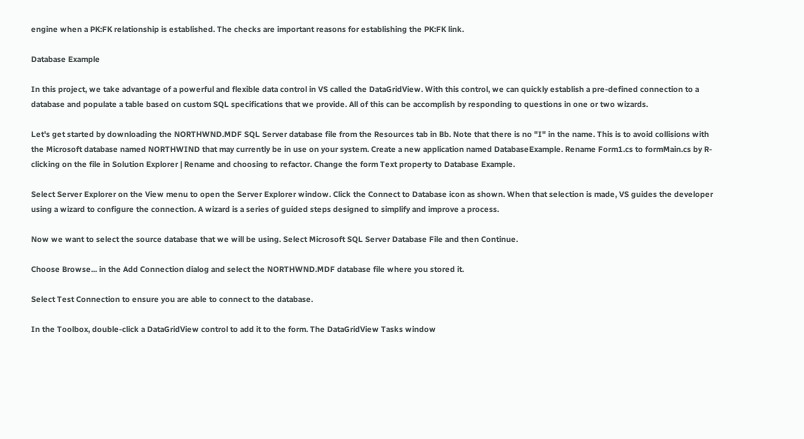engine when a PK:FK relationship is established. The checks are important reasons for establishing the PK:FK link.

Database Example

In this project, we take advantage of a powerful and flexible data control in VS called the DataGridView. With this control, we can quickly establish a pre-defined connection to a database and populate a table based on custom SQL specifications that we provide. All of this can be accomplish by responding to questions in one or two wizards.

Let's get started by downloading the NORTHWND.MDF SQL Server database file from the Resources tab in Bb. Note that there is no "I" in the name. This is to avoid collisions with the Microsoft database named NORTHWIND that may currently be in use on your system. Create a new application named DatabaseExample. Rename Form1.cs to formMain.cs by R-clicking on the file in Solution Explorer | Rename and choosing to refactor. Change the form Text property to Database Example.

Select Server Explorer on the View menu to open the Server Explorer window. Click the Connect to Database icon as shown. When that selection is made, VS guides the developer using a wizard to configure the connection. A wizard is a series of guided steps designed to simplify and improve a process.

Now we want to select the source database that we will be using. Select Microsoft SQL Server Database File and then Continue.

Choose Browse... in the Add Connection dialog and select the NORTHWND.MDF database file where you stored it.

Select Test Connection to ensure you are able to connect to the database.

In the Toolbox, double-click a DataGridView control to add it to the form. The DataGridView Tasks window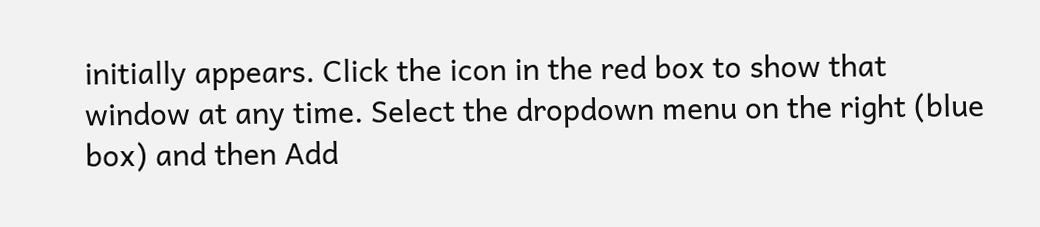initially appears. Click the icon in the red box to show that window at any time. Select the dropdown menu on the right (blue box) and then Add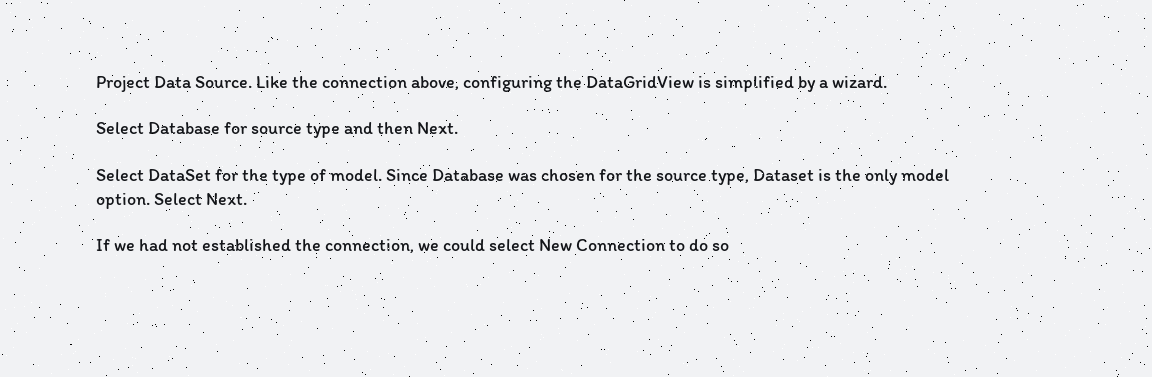Project Data Source. Like the connection above, configuring the DataGridView is simplified by a wizard.

Select Database for source type and then Next.

Select DataSet for the type of model. Since Database was chosen for the source type, Dataset is the only model option. Select Next.

If we had not established the connection, we could select New Connection to do so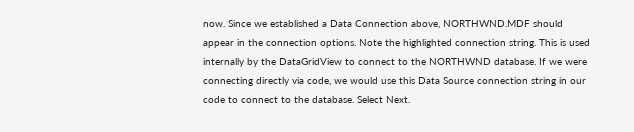now. Since we established a Data Connection above, NORTHWND.MDF should appear in the connection options. Note the highlighted connection string. This is used internally by the DataGridView to connect to the NORTHWND database. If we were connecting directly via code, we would use this Data Source connection string in our code to connect to the database. Select Next.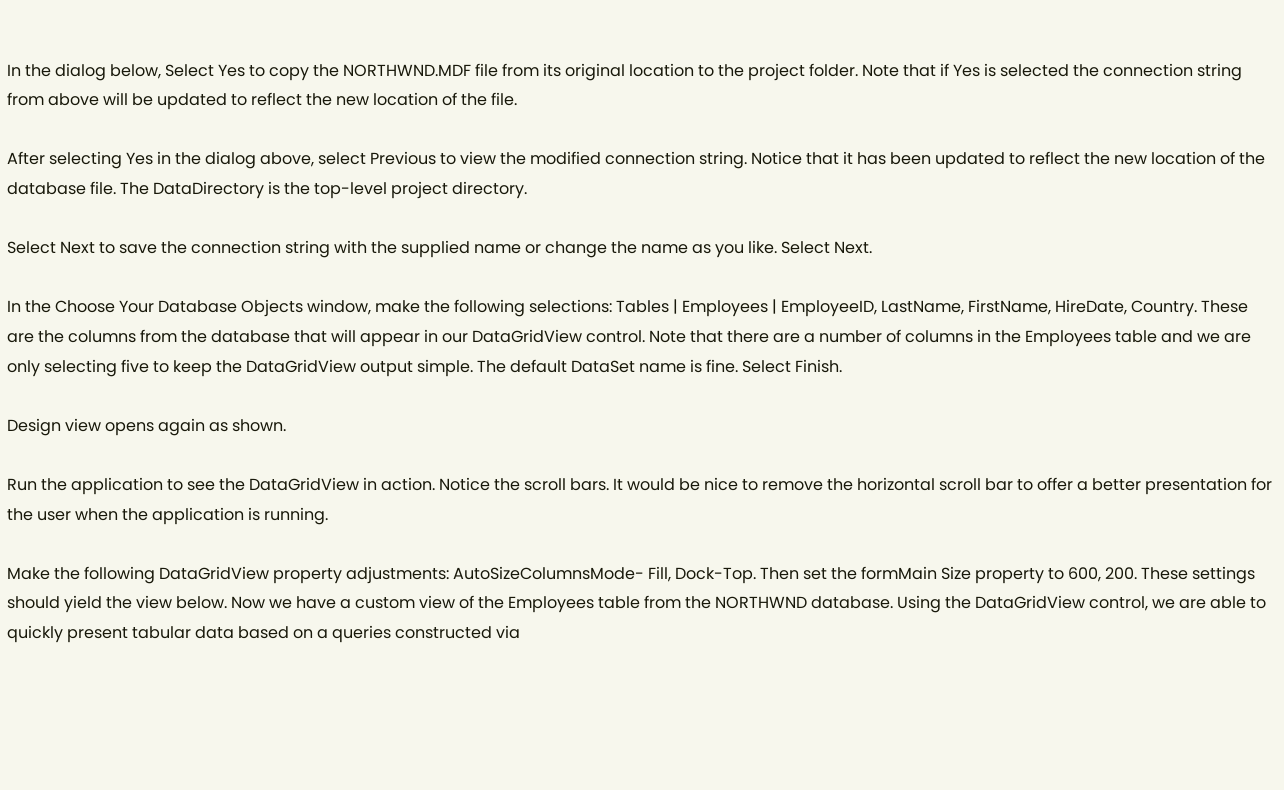In the dialog below, Select Yes to copy the NORTHWND.MDF file from its original location to the project folder. Note that if Yes is selected the connection string from above will be updated to reflect the new location of the file.

After selecting Yes in the dialog above, select Previous to view the modified connection string. Notice that it has been updated to reflect the new location of the database file. The DataDirectory is the top-level project directory.

Select Next to save the connection string with the supplied name or change the name as you like. Select Next.

In the Choose Your Database Objects window, make the following selections: Tables | Employees | EmployeeID, LastName, FirstName, HireDate, Country. These are the columns from the database that will appear in our DataGridView control. Note that there are a number of columns in the Employees table and we are only selecting five to keep the DataGridView output simple. The default DataSet name is fine. Select Finish.

Design view opens again as shown.

Run the application to see the DataGridView in action. Notice the scroll bars. It would be nice to remove the horizontal scroll bar to offer a better presentation for the user when the application is running.

Make the following DataGridView property adjustments: AutoSizeColumnsMode- Fill, Dock-Top. Then set the formMain Size property to 600, 200. These settings should yield the view below. Now we have a custom view of the Employees table from the NORTHWND database. Using the DataGridView control, we are able to quickly present tabular data based on a queries constructed via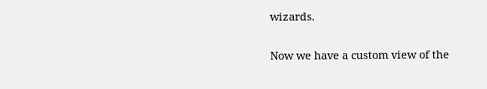wizards.

Now we have a custom view of the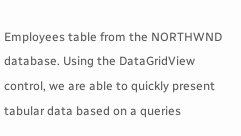Employees table from the NORTHWND database. Using the DataGridView control, we are able to quickly present tabular data based on a queries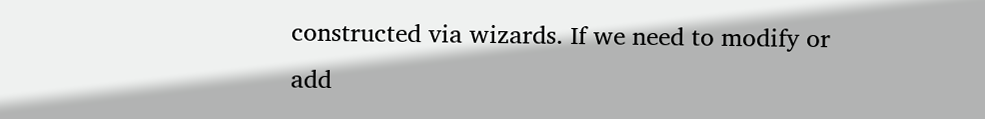constructed via wizards. If we need to modify or add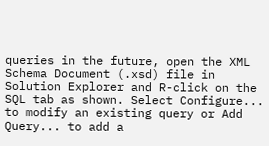queries in the future, open the XML Schema Document (.xsd) file in Solution Explorer and R-click on the SQL tab as shown. Select Configure... to modify an existing query or Add Query... to add a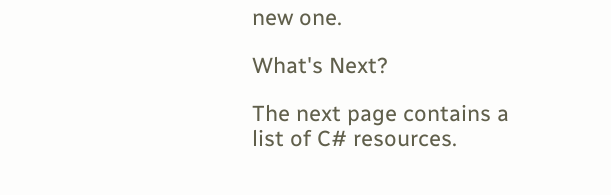new one.

What's Next?

The next page contains a list of C# resources.